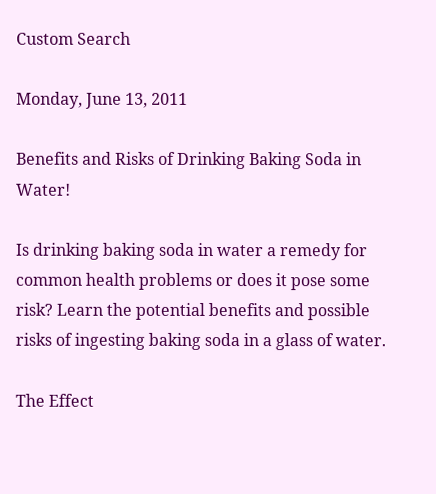Custom Search

Monday, June 13, 2011

Benefits and Risks of Drinking Baking Soda in Water!

Is drinking baking soda in water a remedy for common health problems or does it pose some risk? Learn the potential benefits and possible risks of ingesting baking soda in a glass of water.

The Effect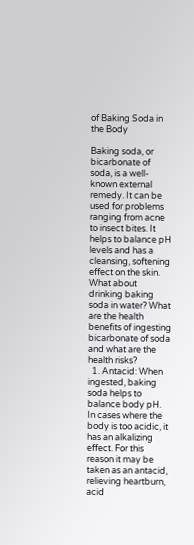of Baking Soda in the Body

Baking soda, or bicarbonate of soda, is a well-known external remedy. It can be used for problems ranging from acne to insect bites. It helps to balance pH levels and has a cleansing, softening effect on the skin. What about drinking baking soda in water? What are the health benefits of ingesting bicarbonate of soda and what are the health risks?
  1. Antacid: When ingested, baking soda helps to balance body pH. In cases where the body is too acidic, it has an alkalizing effect. For this reason it may be taken as an antacid, relieving heartburn, acid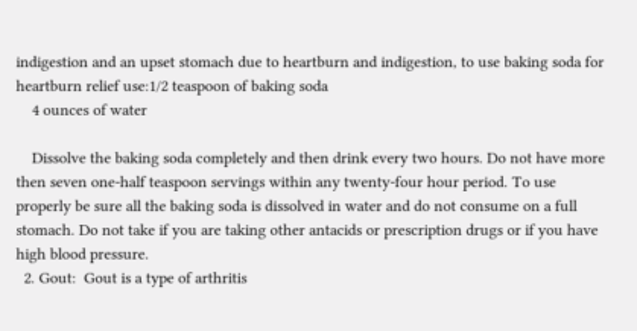indigestion and an upset stomach due to heartburn and indigestion, to use baking soda for heartburn relief use:1/2 teaspoon of baking soda
    4 ounces of water

    Dissolve the baking soda completely and then drink every two hours. Do not have more then seven one-half teaspoon servings within any twenty-four hour period. To use properly be sure all the baking soda is dissolved in water and do not consume on a full stomach. Do not take if you are taking other antacids or prescription drugs or if you have high blood pressure.
  2. Gout:  Gout is a type of arthritis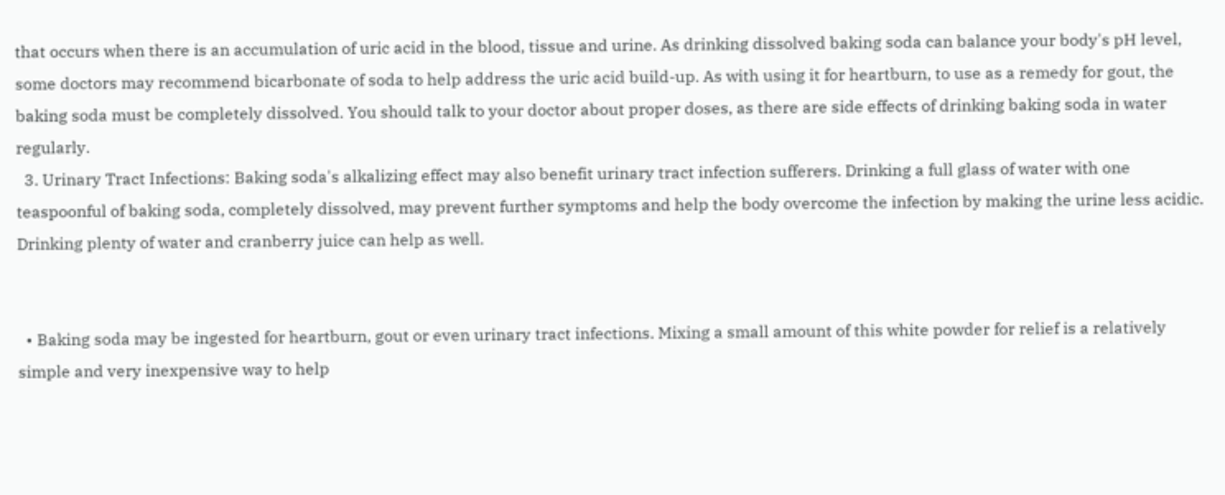that occurs when there is an accumulation of uric acid in the blood, tissue and urine. As drinking dissolved baking soda can balance your body's pH level, some doctors may recommend bicarbonate of soda to help address the uric acid build-up. As with using it for heartburn, to use as a remedy for gout, the baking soda must be completely dissolved. You should talk to your doctor about proper doses, as there are side effects of drinking baking soda in water regularly.
  3. Urinary Tract Infections: Baking soda's alkalizing effect may also benefit urinary tract infection sufferers. Drinking a full glass of water with one teaspoonful of baking soda, completely dissolved, may prevent further symptoms and help the body overcome the infection by making the urine less acidic. Drinking plenty of water and cranberry juice can help as well.


  • Baking soda may be ingested for heartburn, gout or even urinary tract infections. Mixing a small amount of this white powder for relief is a relatively simple and very inexpensive way to help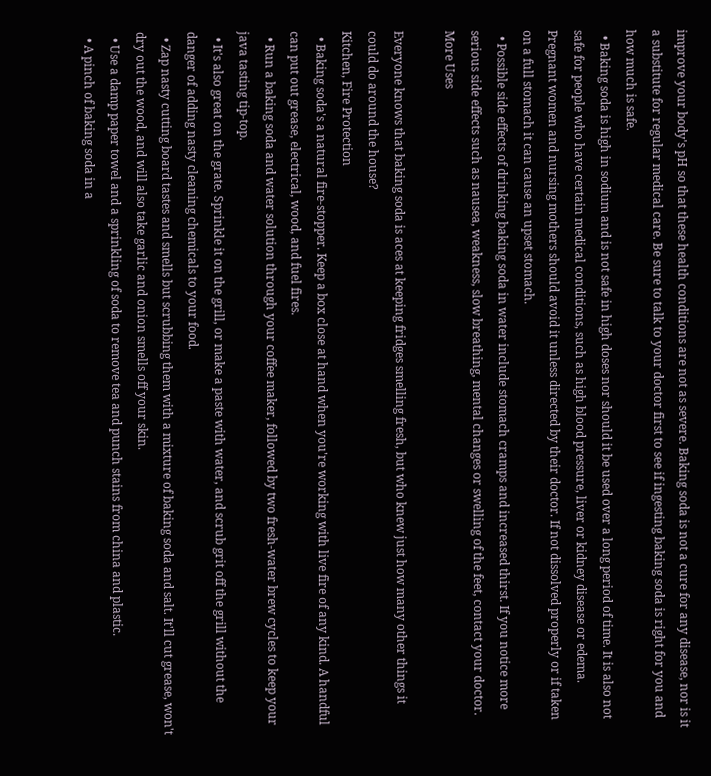improve your body's pH so that these health conditions are not as severe. Baking soda is not a cure for any disease, nor is it a substitute for regular medical care. Be sure to talk to your doctor first to see if ingesting baking soda is right for you and how much is safe.
  • Baking soda is high in sodium and is not safe in high doses nor should it be used over a long period of time. It is also not safe for people who have certain medical conditions, such as high blood pressure, liver or kidney disease or edema. Pregnant women and nursing mothers should avoid it unless directed by their doctor. If not dissolved properly or if taken on a full stomach it can cause an upset stomach.
  • Possible side effects of drinking baking soda in water include stomach cramps and increased thirst. If you notice more serious side effects such as nausea, weakness, slow breathing, mental changes or swelling of the feet, contact your doctor.
More Uses

Everyone knows that baking soda is aces at keeping fridges smelling fresh, but who knew just how many other things it could do around the house?
Kitchen, Fire Protection
  • Baking soda's a natural fire-stopper. Keep a box close at hand when you're working with live fire of any kind. A handful can put out grease, electrical, wood, and fuel fires.
  • Run a baking soda and water solution through your coffee maker, followed by two fresh-water brew cycles to keep your java tasting tip-top.
  • It's also great on the grate. Sprinkle it on the grill, or make a paste with water, and scrub grit off the grill without the danger of adding nasty cleaning chemicals to your food.
  • Zap nasty cutting board tastes and smells but scrubbing them with a mixture of baking soda and salt. It'll cut grease, won't dry out the wood, and will also take garlic and onion smells off your skin.
  • Use a damp paper towel and a sprinkling of soda to remove tea and punch stains from china and plastic.
  • A pinch of baking soda in a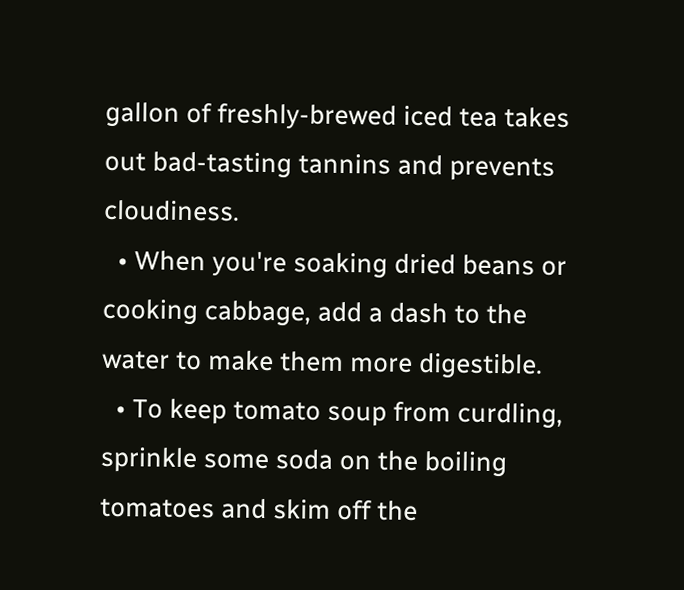gallon of freshly-brewed iced tea takes out bad-tasting tannins and prevents cloudiness.
  • When you're soaking dried beans or cooking cabbage, add a dash to the water to make them more digestible.
  • To keep tomato soup from curdling, sprinkle some soda on the boiling tomatoes and skim off the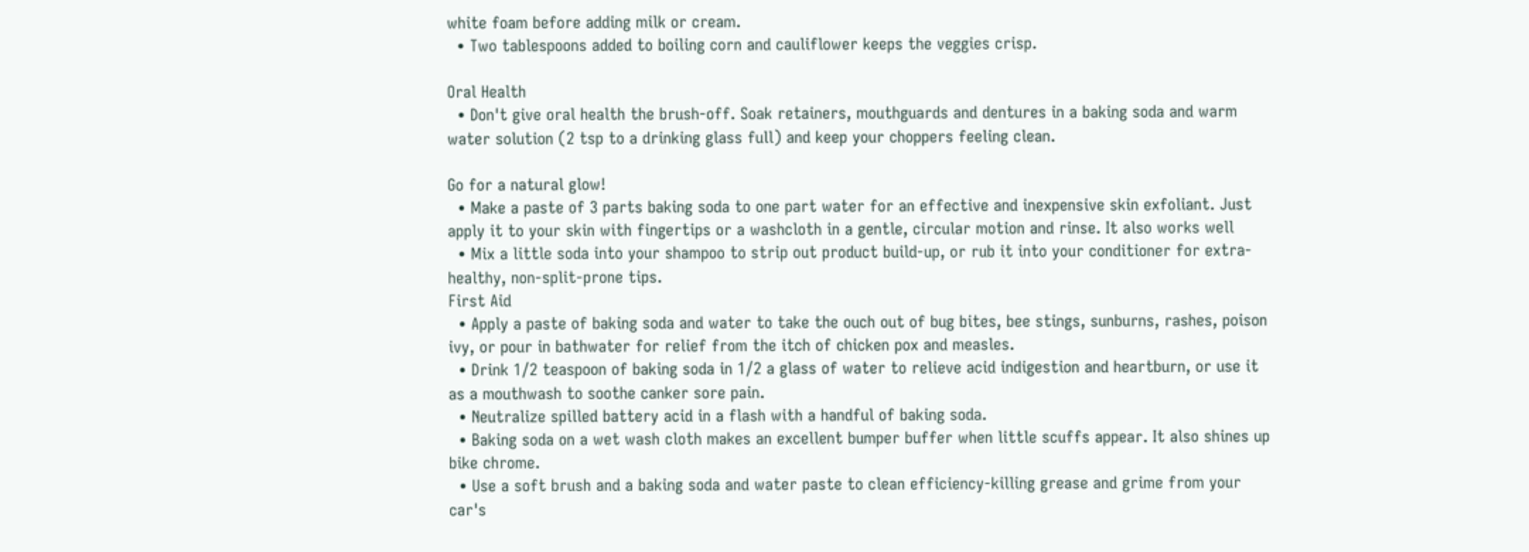white foam before adding milk or cream.
  • Two tablespoons added to boiling corn and cauliflower keeps the veggies crisp.

Oral Health
  • Don't give oral health the brush-off. Soak retainers, mouthguards and dentures in a baking soda and warm water solution (2 tsp to a drinking glass full) and keep your choppers feeling clean.

Go for a natural glow!
  • Make a paste of 3 parts baking soda to one part water for an effective and inexpensive skin exfoliant. Just apply it to your skin with fingertips or a washcloth in a gentle, circular motion and rinse. It also works well
  • Mix a little soda into your shampoo to strip out product build-up, or rub it into your conditioner for extra-healthy, non-split-prone tips.
First Aid
  • Apply a paste of baking soda and water to take the ouch out of bug bites, bee stings, sunburns, rashes, poison ivy, or pour in bathwater for relief from the itch of chicken pox and measles.
  • Drink 1/2 teaspoon of baking soda in 1/2 a glass of water to relieve acid indigestion and heartburn, or use it as a mouthwash to soothe canker sore pain.
  • Neutralize spilled battery acid in a flash with a handful of baking soda.
  • Baking soda on a wet wash cloth makes an excellent bumper buffer when little scuffs appear. It also shines up bike chrome.
  • Use a soft brush and a baking soda and water paste to clean efficiency-killing grease and grime from your car's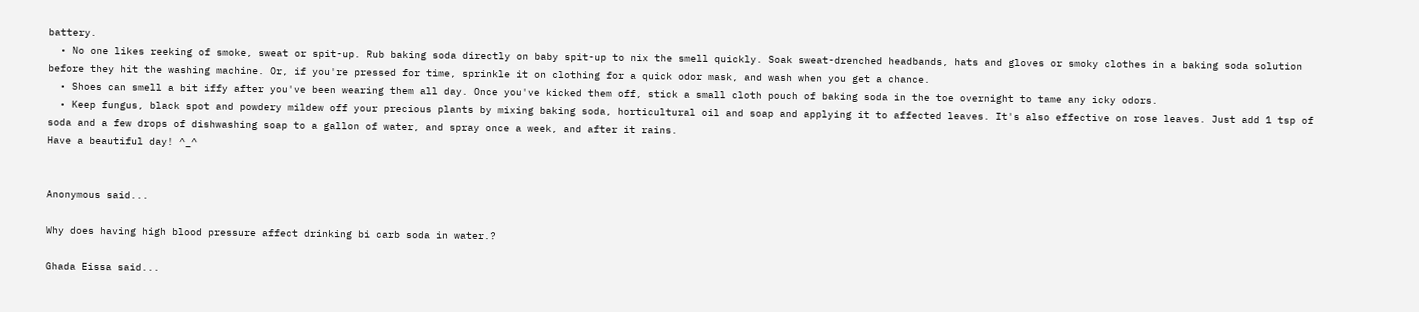battery.
  • No one likes reeking of smoke, sweat or spit-up. Rub baking soda directly on baby spit-up to nix the smell quickly. Soak sweat-drenched headbands, hats and gloves or smoky clothes in a baking soda solution before they hit the washing machine. Or, if you're pressed for time, sprinkle it on clothing for a quick odor mask, and wash when you get a chance.
  • Shoes can smell a bit iffy after you've been wearing them all day. Once you've kicked them off, stick a small cloth pouch of baking soda in the toe overnight to tame any icky odors.
  • Keep fungus, black spot and powdery mildew off your precious plants by mixing baking soda, horticultural oil and soap and applying it to affected leaves. It's also effective on rose leaves. Just add 1 tsp of soda and a few drops of dishwashing soap to a gallon of water, and spray once a week, and after it rains.
Have a beautiful day! ^_^


Anonymous said...

Why does having high blood pressure affect drinking bi carb soda in water.?

Ghada Eissa said...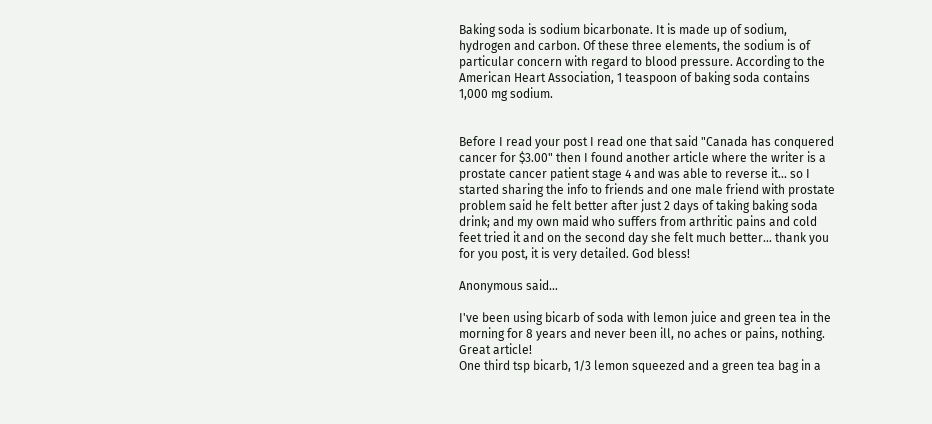Baking soda is sodium bicarbonate. It is made up of sodium, hydrogen and carbon. Of these three elements, the sodium is of particular concern with regard to blood pressure. According to the American Heart Association, 1 teaspoon of baking soda contains 1,000 mg sodium.


Before I read your post I read one that said "Canada has conquered cancer for $3.00" then I found another article where the writer is a prostate cancer patient stage 4 and was able to reverse it... so I started sharing the info to friends and one male friend with prostate problem said he felt better after just 2 days of taking baking soda drink; and my own maid who suffers from arthritic pains and cold feet tried it and on the second day she felt much better... thank you for you post, it is very detailed. God bless!

Anonymous said...

I've been using bicarb of soda with lemon juice and green tea in the morning for 8 years and never been ill, no aches or pains, nothing. Great article!
One third tsp bicarb, 1/3 lemon squeezed and a green tea bag in a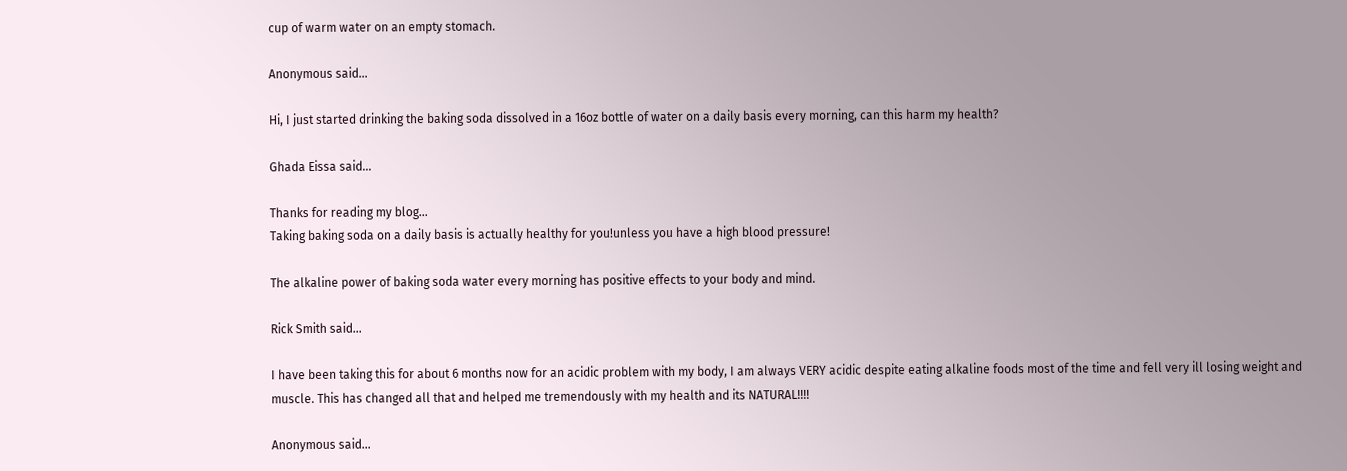cup of warm water on an empty stomach.

Anonymous said...

Hi, I just started drinking the baking soda dissolved in a 16oz bottle of water on a daily basis every morning, can this harm my health?

Ghada Eissa said...

Thanks for reading my blog...
Taking baking soda on a daily basis is actually healthy for you!unless you have a high blood pressure!

The alkaline power of baking soda water every morning has positive effects to your body and mind.

Rick Smith said...

I have been taking this for about 6 months now for an acidic problem with my body, I am always VERY acidic despite eating alkaline foods most of the time and fell very ill losing weight and muscle. This has changed all that and helped me tremendously with my health and its NATURAL!!!!

Anonymous said...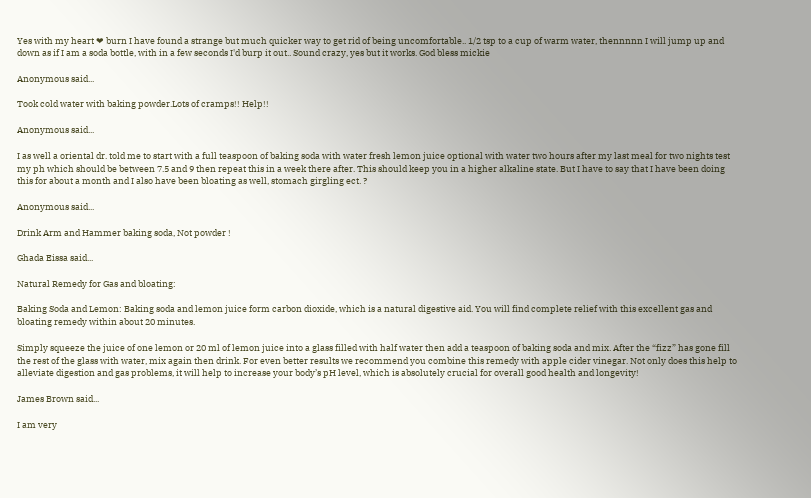Yes with my heart ❤ burn I have found a strange but much quicker way to get rid of being uncomfortable.. 1/2 tsp to a cup of warm water, thennnnn I will jump up and down as if I am a soda bottle, with in a few seconds I'd burp it out.. Sound crazy, yes but it works. God bless mickie

Anonymous said...

Took cold water with baking powder.Lots of cramps!! Help!!

Anonymous said...

I as well a oriental dr. told me to start with a full teaspoon of baking soda with water fresh lemon juice optional with water two hours after my last meal for two nights test my ph which should be between 7.5 and 9 then repeat this in a week there after. This should keep you in a higher alkaline state. But I have to say that I have been doing this for about a month and I also have been bloating as well, stomach girgling ect. ?

Anonymous said...

Drink Arm and Hammer baking soda, Not powder !

Ghada Eissa said...

Natural Remedy for Gas and bloating:

Baking Soda and Lemon: Baking soda and lemon juice form carbon dioxide, which is a natural digestive aid. You will find complete relief with this excellent gas and bloating remedy within about 20 minutes.

Simply squeeze the juice of one lemon or 20 ml of lemon juice into a glass filled with half water then add a teaspoon of baking soda and mix. After the “fizz” has gone fill the rest of the glass with water, mix again then drink. For even better results we recommend you combine this remedy with apple cider vinegar. Not only does this help to alleviate digestion and gas problems, it will help to increase your body’s pH level, which is absolutely crucial for overall good health and longevity!

James Brown said...

I am very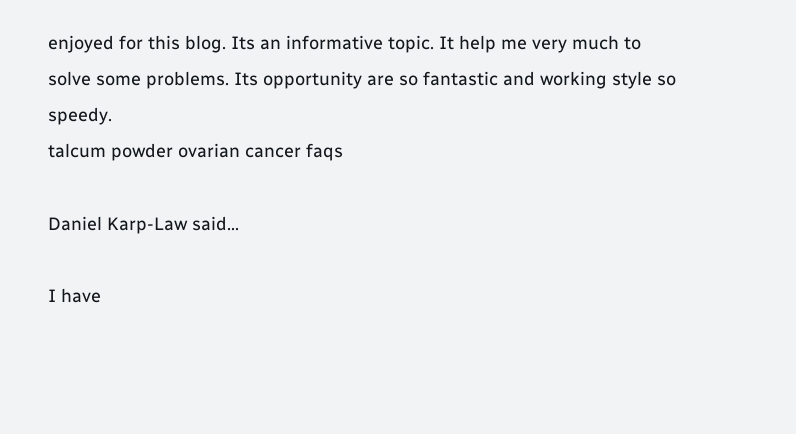enjoyed for this blog. Its an informative topic. It help me very much to
solve some problems. Its opportunity are so fantastic and working style so speedy.
talcum powder ovarian cancer faqs

Daniel Karp-Law said...

I have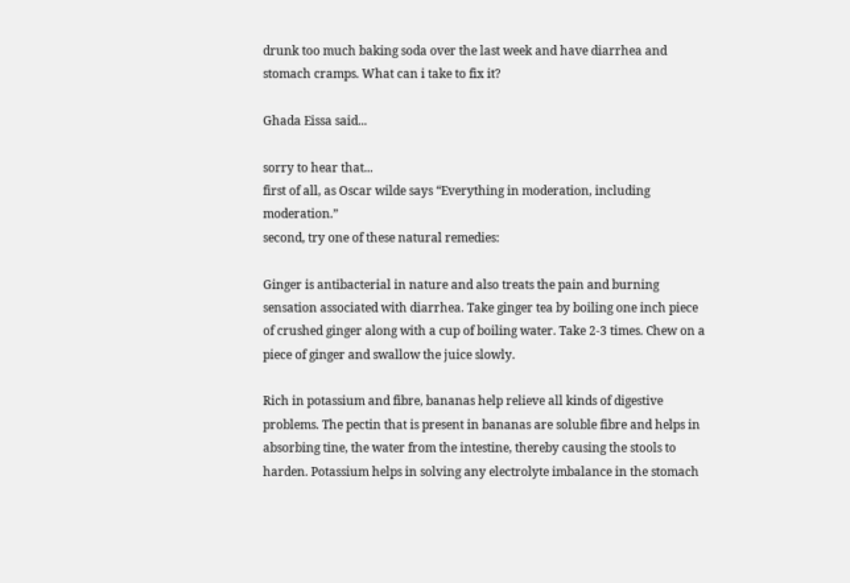drunk too much baking soda over the last week and have diarrhea and stomach cramps. What can i take to fix it?

Ghada Eissa said...

sorry to hear that...
first of all, as Oscar wilde says “Everything in moderation, including moderation.”
second, try one of these natural remedies:

Ginger is antibacterial in nature and also treats the pain and burning sensation associated with diarrhea. Take ginger tea by boiling one inch piece of crushed ginger along with a cup of boiling water. Take 2-3 times. Chew on a piece of ginger and swallow the juice slowly.

Rich in potassium and fibre, bananas help relieve all kinds of digestive problems. The pectin that is present in bananas are soluble fibre and helps in absorbing tine, the water from the intestine, thereby causing the stools to harden. Potassium helps in solving any electrolyte imbalance in the stomach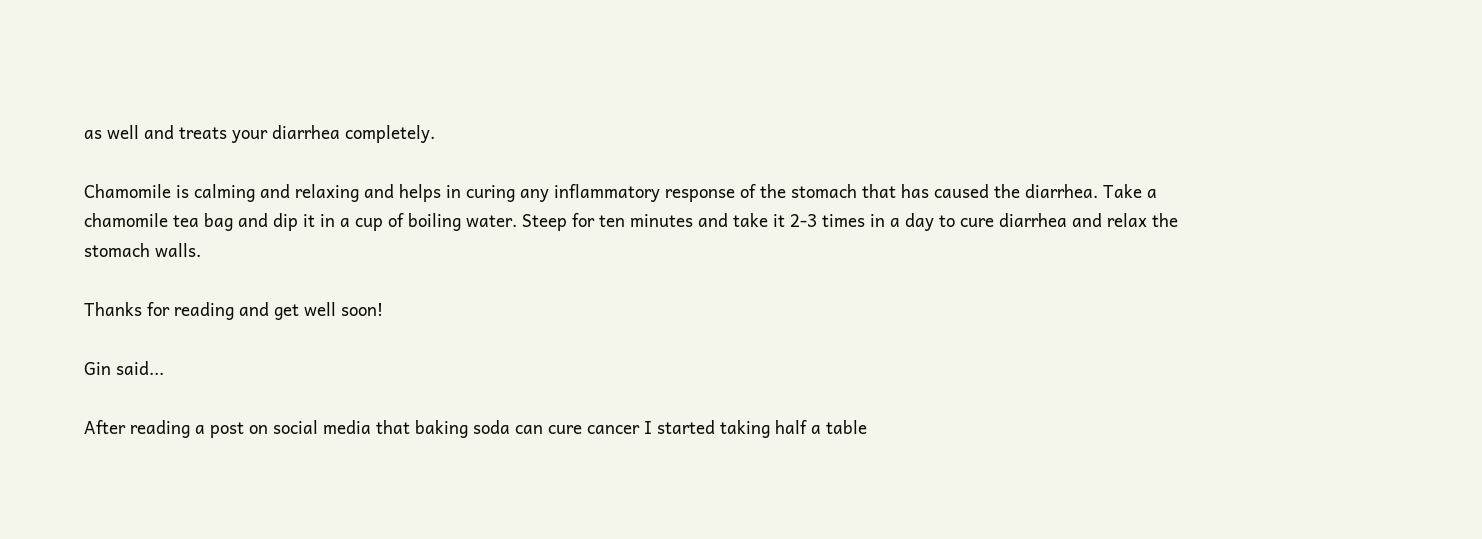as well and treats your diarrhea completely.

Chamomile is calming and relaxing and helps in curing any inflammatory response of the stomach that has caused the diarrhea. Take a chamomile tea bag and dip it in a cup of boiling water. Steep for ten minutes and take it 2-3 times in a day to cure diarrhea and relax the stomach walls.

Thanks for reading and get well soon!

Gin said...

After reading a post on social media that baking soda can cure cancer I started taking half a table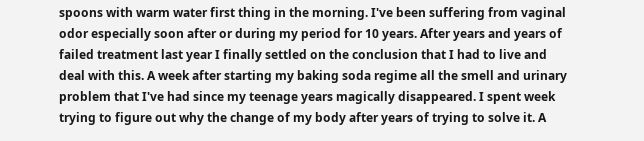spoons with warm water first thing in the morning. I've been suffering from vaginal odor especially soon after or during my period for 10 years. After years and years of failed treatment last year I finally settled on the conclusion that I had to live and deal with this. A week after starting my baking soda regime all the smell and urinary problem that I've had since my teenage years magically disappeared. I spent week trying to figure out why the change of my body after years of trying to solve it. A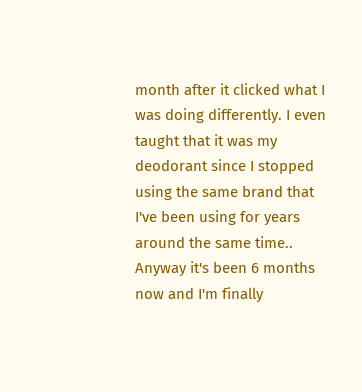month after it clicked what I was doing differently. I even taught that it was my deodorant since I stopped using the same brand that I've been using for years around the same time.. Anyway it's been 6 months now and I'm finally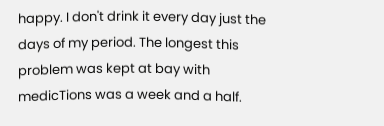happy. I don't drink it every day just the days of my period. The longest this problem was kept at bay with medicTions was a week and a half.